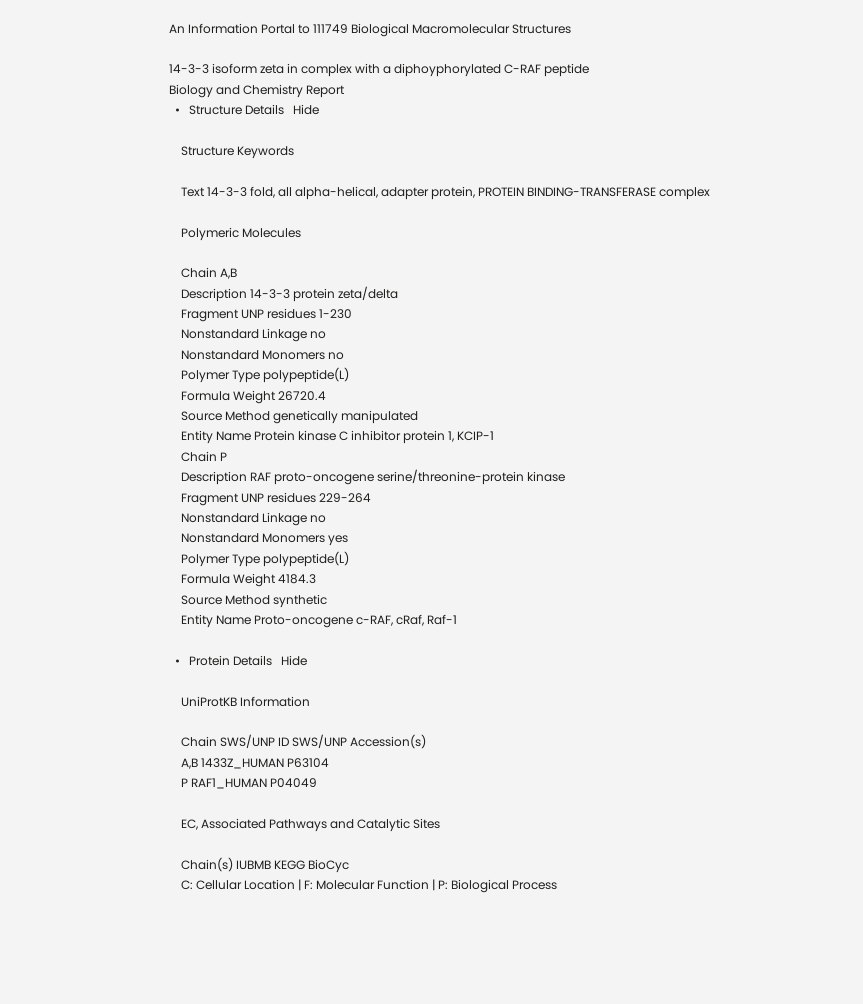An Information Portal to 111749 Biological Macromolecular Structures

14-3-3 isoform zeta in complex with a diphoyphorylated C-RAF peptide
Biology and Chemistry Report
  •   Structure Details   Hide

    Structure Keywords

    Text 14-3-3 fold, all alpha-helical, adapter protein, PROTEIN BINDING-TRANSFERASE complex

    Polymeric Molecules

    Chain A,B
    Description 14-3-3 protein zeta/delta
    Fragment UNP residues 1-230
    Nonstandard Linkage no
    Nonstandard Monomers no
    Polymer Type polypeptide(L)
    Formula Weight 26720.4
    Source Method genetically manipulated
    Entity Name Protein kinase C inhibitor protein 1, KCIP-1
    Chain P
    Description RAF proto-oncogene serine/threonine-protein kinase
    Fragment UNP residues 229-264
    Nonstandard Linkage no
    Nonstandard Monomers yes
    Polymer Type polypeptide(L)
    Formula Weight 4184.3
    Source Method synthetic
    Entity Name Proto-oncogene c-RAF, cRaf, Raf-1

  •   Protein Details   Hide

    UniProtKB Information

    Chain SWS/UNP ID SWS/UNP Accession(s)
    A,B 1433Z_HUMAN P63104
    P RAF1_HUMAN P04049

    EC, Associated Pathways and Catalytic Sites

    Chain(s) IUBMB KEGG BioCyc
    C: Cellular Location | F: Molecular Function | P: Biological Process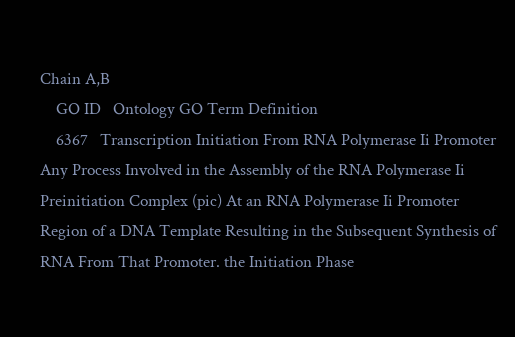Chain A,B
    GO ID   Ontology GO Term Definition
    6367   Transcription Initiation From RNA Polymerase Ii Promoter  Any Process Involved in the Assembly of the RNA Polymerase Ii Preinitiation Complex (pic) At an RNA Polymerase Ii Promoter Region of a DNA Template Resulting in the Subsequent Synthesis of RNA From That Promoter. the Initiation Phase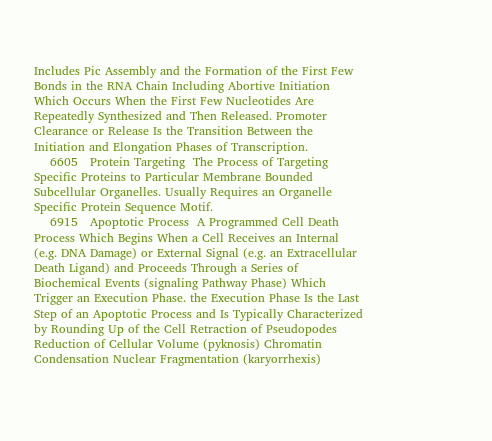Includes Pic Assembly and the Formation of the First Few Bonds in the RNA Chain Including Abortive Initiation Which Occurs When the First Few Nucleotides Are Repeatedly Synthesized and Then Released. Promoter Clearance or Release Is the Transition Between the Initiation and Elongation Phases of Transcription.
    6605   Protein Targeting  The Process of Targeting Specific Proteins to Particular Membrane Bounded Subcellular Organelles. Usually Requires an Organelle Specific Protein Sequence Motif.
    6915   Apoptotic Process  A Programmed Cell Death Process Which Begins When a Cell Receives an Internal (e.g. DNA Damage) or External Signal (e.g. an Extracellular Death Ligand) and Proceeds Through a Series of Biochemical Events (signaling Pathway Phase) Which Trigger an Execution Phase. the Execution Phase Is the Last Step of an Apoptotic Process and Is Typically Characterized by Rounding Up of the Cell Retraction of Pseudopodes Reduction of Cellular Volume (pyknosis) Chromatin Condensation Nuclear Fragmentation (karyorrhexis)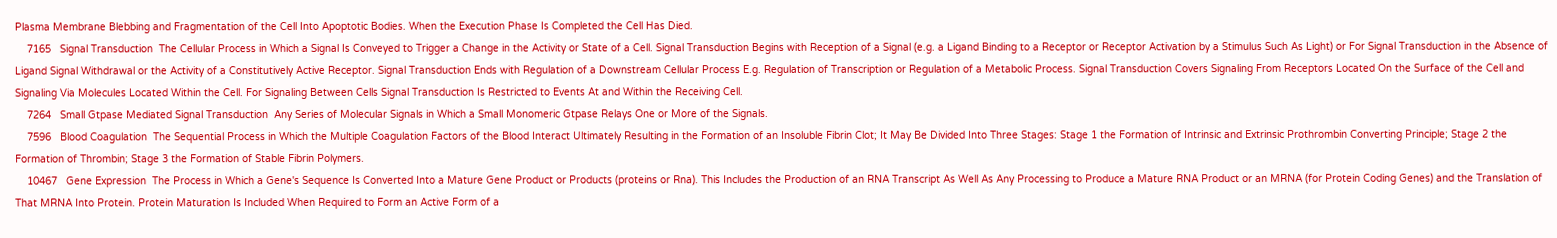Plasma Membrane Blebbing and Fragmentation of the Cell Into Apoptotic Bodies. When the Execution Phase Is Completed the Cell Has Died.
    7165   Signal Transduction  The Cellular Process in Which a Signal Is Conveyed to Trigger a Change in the Activity or State of a Cell. Signal Transduction Begins with Reception of a Signal (e.g. a Ligand Binding to a Receptor or Receptor Activation by a Stimulus Such As Light) or For Signal Transduction in the Absence of Ligand Signal Withdrawal or the Activity of a Constitutively Active Receptor. Signal Transduction Ends with Regulation of a Downstream Cellular Process E.g. Regulation of Transcription or Regulation of a Metabolic Process. Signal Transduction Covers Signaling From Receptors Located On the Surface of the Cell and Signaling Via Molecules Located Within the Cell. For Signaling Between Cells Signal Transduction Is Restricted to Events At and Within the Receiving Cell.
    7264   Small Gtpase Mediated Signal Transduction  Any Series of Molecular Signals in Which a Small Monomeric Gtpase Relays One or More of the Signals.
    7596   Blood Coagulation  The Sequential Process in Which the Multiple Coagulation Factors of the Blood Interact Ultimately Resulting in the Formation of an Insoluble Fibrin Clot; It May Be Divided Into Three Stages: Stage 1 the Formation of Intrinsic and Extrinsic Prothrombin Converting Principle; Stage 2 the Formation of Thrombin; Stage 3 the Formation of Stable Fibrin Polymers.
    10467   Gene Expression  The Process in Which a Gene's Sequence Is Converted Into a Mature Gene Product or Products (proteins or Rna). This Includes the Production of an RNA Transcript As Well As Any Processing to Produce a Mature RNA Product or an MRNA (for Protein Coding Genes) and the Translation of That MRNA Into Protein. Protein Maturation Is Included When Required to Form an Active Form of a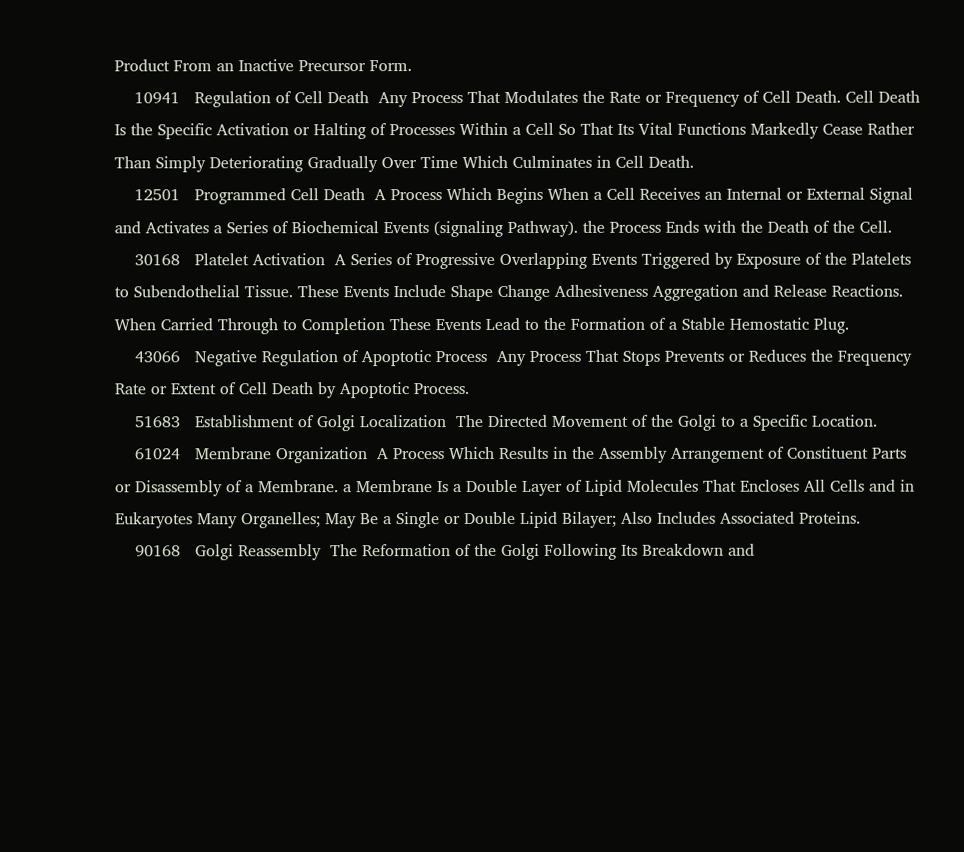Product From an Inactive Precursor Form.
    10941   Regulation of Cell Death  Any Process That Modulates the Rate or Frequency of Cell Death. Cell Death Is the Specific Activation or Halting of Processes Within a Cell So That Its Vital Functions Markedly Cease Rather Than Simply Deteriorating Gradually Over Time Which Culminates in Cell Death.
    12501   Programmed Cell Death  A Process Which Begins When a Cell Receives an Internal or External Signal and Activates a Series of Biochemical Events (signaling Pathway). the Process Ends with the Death of the Cell.
    30168   Platelet Activation  A Series of Progressive Overlapping Events Triggered by Exposure of the Platelets to Subendothelial Tissue. These Events Include Shape Change Adhesiveness Aggregation and Release Reactions. When Carried Through to Completion These Events Lead to the Formation of a Stable Hemostatic Plug.
    43066   Negative Regulation of Apoptotic Process  Any Process That Stops Prevents or Reduces the Frequency Rate or Extent of Cell Death by Apoptotic Process.
    51683   Establishment of Golgi Localization  The Directed Movement of the Golgi to a Specific Location.
    61024   Membrane Organization  A Process Which Results in the Assembly Arrangement of Constituent Parts or Disassembly of a Membrane. a Membrane Is a Double Layer of Lipid Molecules That Encloses All Cells and in Eukaryotes Many Organelles; May Be a Single or Double Lipid Bilayer; Also Includes Associated Proteins.
    90168   Golgi Reassembly  The Reformation of the Golgi Following Its Breakdown and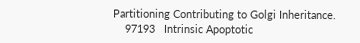Partitioning Contributing to Golgi Inheritance.
    97193   Intrinsic Apoptotic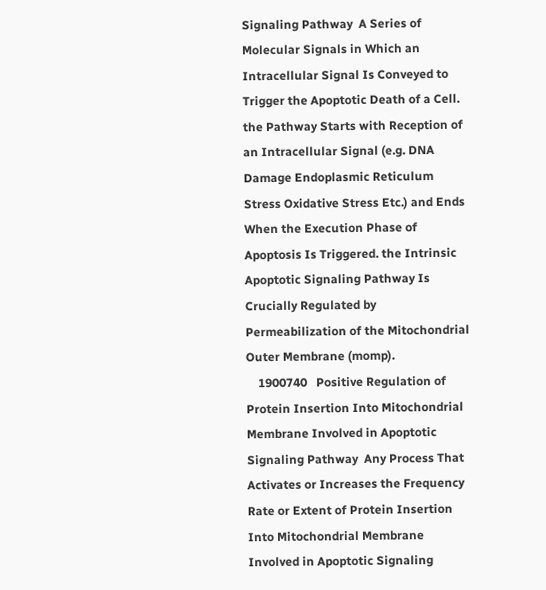Signaling Pathway  A Series of Molecular Signals in Which an Intracellular Signal Is Conveyed to Trigger the Apoptotic Death of a Cell. the Pathway Starts with Reception of an Intracellular Signal (e.g. DNA Damage Endoplasmic Reticulum Stress Oxidative Stress Etc.) and Ends When the Execution Phase of Apoptosis Is Triggered. the Intrinsic Apoptotic Signaling Pathway Is Crucially Regulated by Permeabilization of the Mitochondrial Outer Membrane (momp).
    1900740   Positive Regulation of Protein Insertion Into Mitochondrial Membrane Involved in Apoptotic Signaling Pathway  Any Process That Activates or Increases the Frequency Rate or Extent of Protein Insertion Into Mitochondrial Membrane Involved in Apoptotic Signaling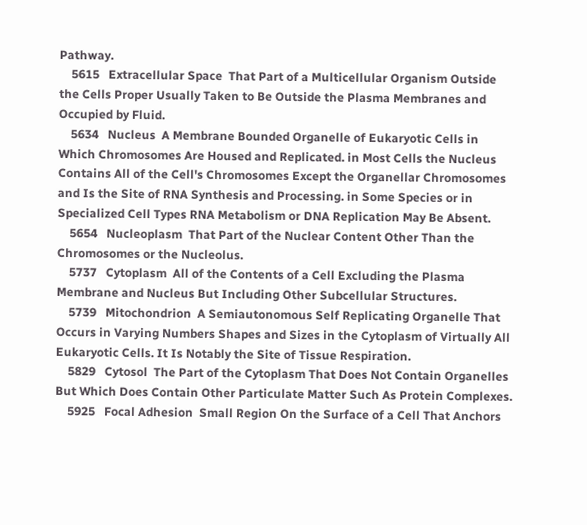Pathway.
    5615   Extracellular Space  That Part of a Multicellular Organism Outside the Cells Proper Usually Taken to Be Outside the Plasma Membranes and Occupied by Fluid.
    5634   Nucleus  A Membrane Bounded Organelle of Eukaryotic Cells in Which Chromosomes Are Housed and Replicated. in Most Cells the Nucleus Contains All of the Cell's Chromosomes Except the Organellar Chromosomes and Is the Site of RNA Synthesis and Processing. in Some Species or in Specialized Cell Types RNA Metabolism or DNA Replication May Be Absent.
    5654   Nucleoplasm  That Part of the Nuclear Content Other Than the Chromosomes or the Nucleolus.
    5737   Cytoplasm  All of the Contents of a Cell Excluding the Plasma Membrane and Nucleus But Including Other Subcellular Structures.
    5739   Mitochondrion  A Semiautonomous Self Replicating Organelle That Occurs in Varying Numbers Shapes and Sizes in the Cytoplasm of Virtually All Eukaryotic Cells. It Is Notably the Site of Tissue Respiration.
    5829   Cytosol  The Part of the Cytoplasm That Does Not Contain Organelles But Which Does Contain Other Particulate Matter Such As Protein Complexes.
    5925   Focal Adhesion  Small Region On the Surface of a Cell That Anchors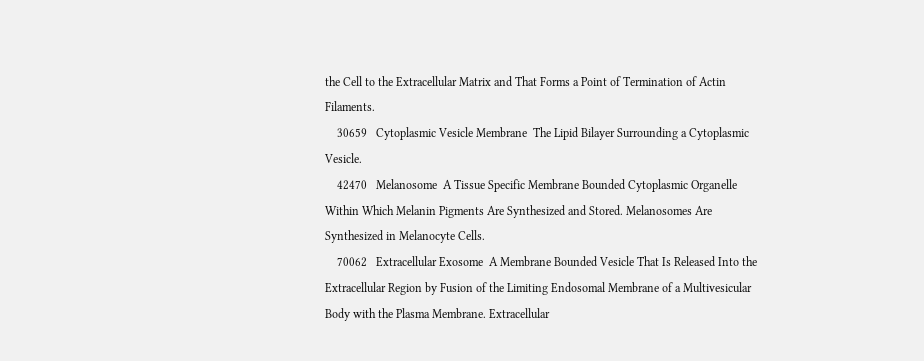the Cell to the Extracellular Matrix and That Forms a Point of Termination of Actin Filaments.
    30659   Cytoplasmic Vesicle Membrane  The Lipid Bilayer Surrounding a Cytoplasmic Vesicle.
    42470   Melanosome  A Tissue Specific Membrane Bounded Cytoplasmic Organelle Within Which Melanin Pigments Are Synthesized and Stored. Melanosomes Are Synthesized in Melanocyte Cells.
    70062   Extracellular Exosome  A Membrane Bounded Vesicle That Is Released Into the Extracellular Region by Fusion of the Limiting Endosomal Membrane of a Multivesicular Body with the Plasma Membrane. Extracellular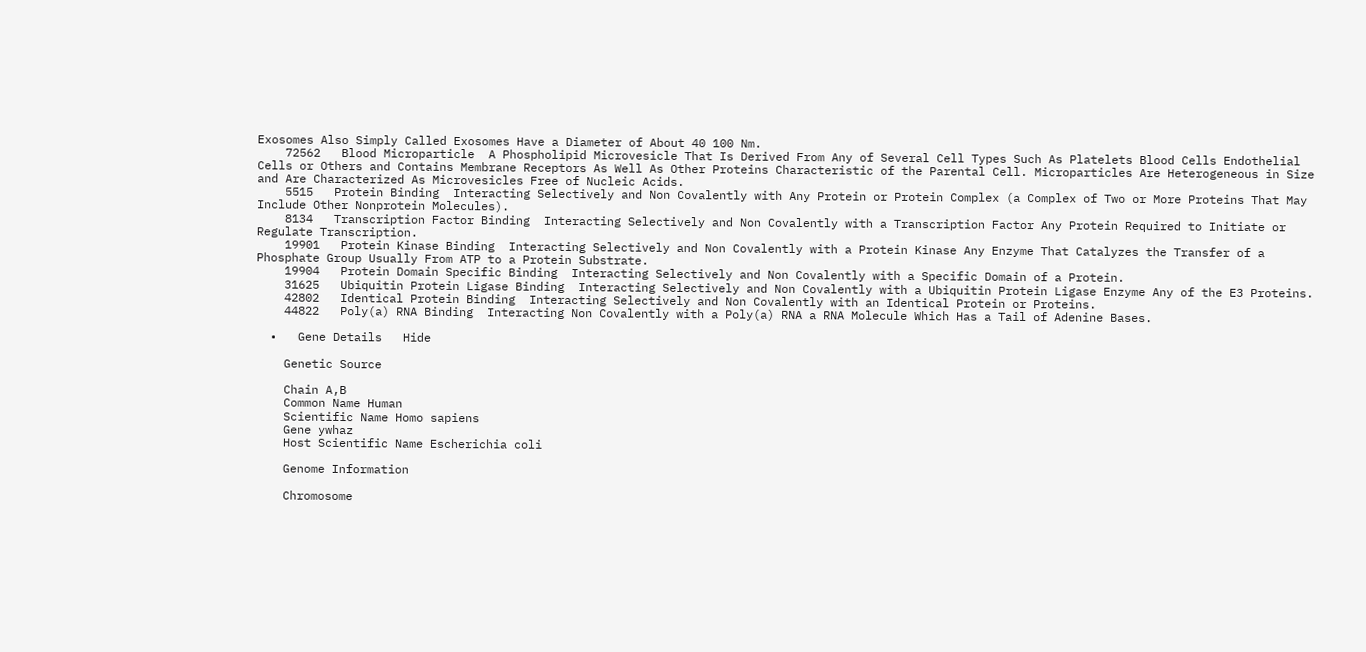Exosomes Also Simply Called Exosomes Have a Diameter of About 40 100 Nm.
    72562   Blood Microparticle  A Phospholipid Microvesicle That Is Derived From Any of Several Cell Types Such As Platelets Blood Cells Endothelial Cells or Others and Contains Membrane Receptors As Well As Other Proteins Characteristic of the Parental Cell. Microparticles Are Heterogeneous in Size and Are Characterized As Microvesicles Free of Nucleic Acids.
    5515   Protein Binding  Interacting Selectively and Non Covalently with Any Protein or Protein Complex (a Complex of Two or More Proteins That May Include Other Nonprotein Molecules).
    8134   Transcription Factor Binding  Interacting Selectively and Non Covalently with a Transcription Factor Any Protein Required to Initiate or Regulate Transcription.
    19901   Protein Kinase Binding  Interacting Selectively and Non Covalently with a Protein Kinase Any Enzyme That Catalyzes the Transfer of a Phosphate Group Usually From ATP to a Protein Substrate.
    19904   Protein Domain Specific Binding  Interacting Selectively and Non Covalently with a Specific Domain of a Protein.
    31625   Ubiquitin Protein Ligase Binding  Interacting Selectively and Non Covalently with a Ubiquitin Protein Ligase Enzyme Any of the E3 Proteins.
    42802   Identical Protein Binding  Interacting Selectively and Non Covalently with an Identical Protein or Proteins.
    44822   Poly(a) RNA Binding  Interacting Non Covalently with a Poly(a) RNA a RNA Molecule Which Has a Tail of Adenine Bases.

  •   Gene Details   Hide

    Genetic Source

    Chain A,B
    Common Name Human
    Scientific Name Homo sapiens
    Gene ywhaz
    Host Scientific Name Escherichia coli

    Genome Information

    Chromosome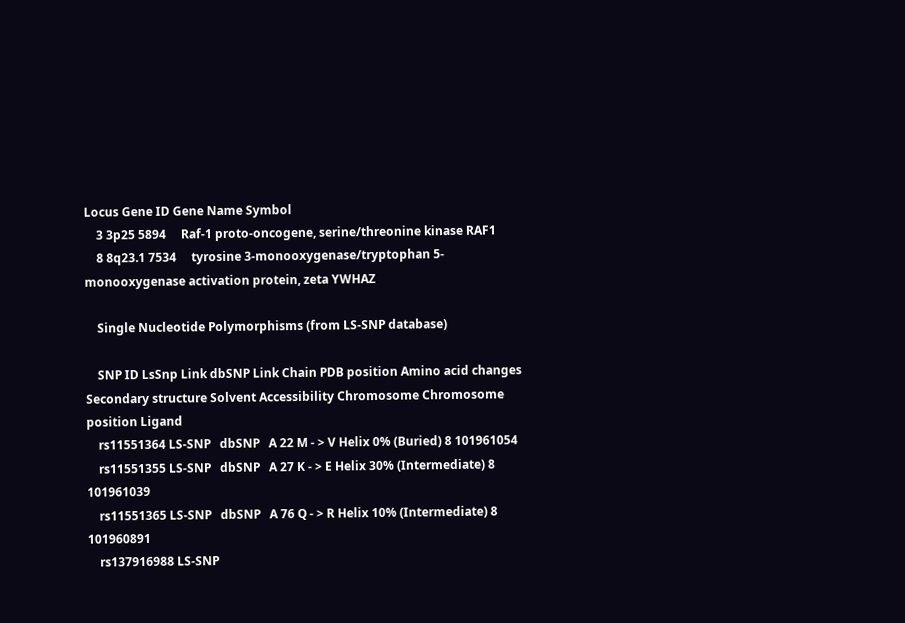Locus Gene ID Gene Name Symbol
    3 3p25 5894     Raf-1 proto-oncogene, serine/threonine kinase RAF1
    8 8q23.1 7534     tyrosine 3-monooxygenase/tryptophan 5-monooxygenase activation protein, zeta YWHAZ

    Single Nucleotide Polymorphisms (from LS-SNP database)

    SNP ID LsSnp Link dbSNP Link Chain PDB position Amino acid changes Secondary structure Solvent Accessibility Chromosome Chromosome position Ligand
    rs11551364 LS-SNP   dbSNP   A 22 M - > V Helix 0% (Buried) 8 101961054
    rs11551355 LS-SNP   dbSNP   A 27 K - > E Helix 30% (Intermediate) 8 101961039
    rs11551365 LS-SNP   dbSNP   A 76 Q - > R Helix 10% (Intermediate) 8 101960891
    rs137916988 LS-SNP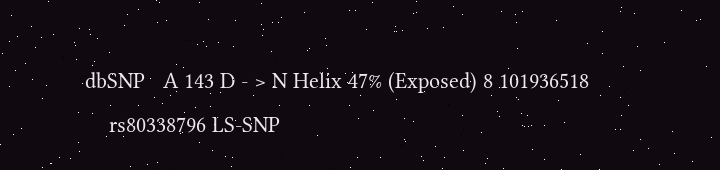dbSNP   A 143 D - > N Helix 47% (Exposed) 8 101936518
    rs80338796 LS-SNP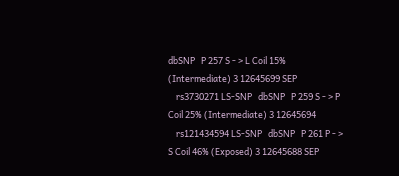dbSNP   P 257 S - > L Coil 15% (Intermediate) 3 12645699 SEP
    rs3730271 LS-SNP   dbSNP   P 259 S - > P Coil 25% (Intermediate) 3 12645694
    rs121434594 LS-SNP   dbSNP   P 261 P - > S Coil 46% (Exposed) 3 12645688 SEP